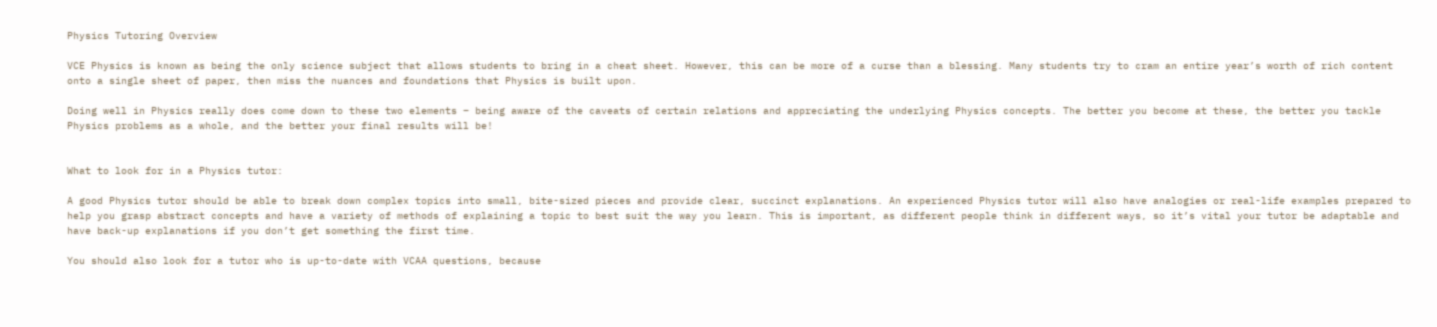Physics Tutoring Overview

VCE Physics is known as being the only science subject that allows students to bring in a cheat sheet. However, this can be more of a curse than a blessing. Many students try to cram an entire year’s worth of rich content onto a single sheet of paper, then miss the nuances and foundations that Physics is built upon.

Doing well in Physics really does come down to these two elements – being aware of the caveats of certain relations and appreciating the underlying Physics concepts. The better you become at these, the better you tackle Physics problems as a whole, and the better your final results will be!


What to look for in a Physics tutor:

A good Physics tutor should be able to break down complex topics into small, bite-sized pieces and provide clear, succinct explanations. An experienced Physics tutor will also have analogies or real-life examples prepared to help you grasp abstract concepts and have a variety of methods of explaining a topic to best suit the way you learn. This is important, as different people think in different ways, so it’s vital your tutor be adaptable and have back-up explanations if you don’t get something the first time.

You should also look for a tutor who is up-to-date with VCAA questions, because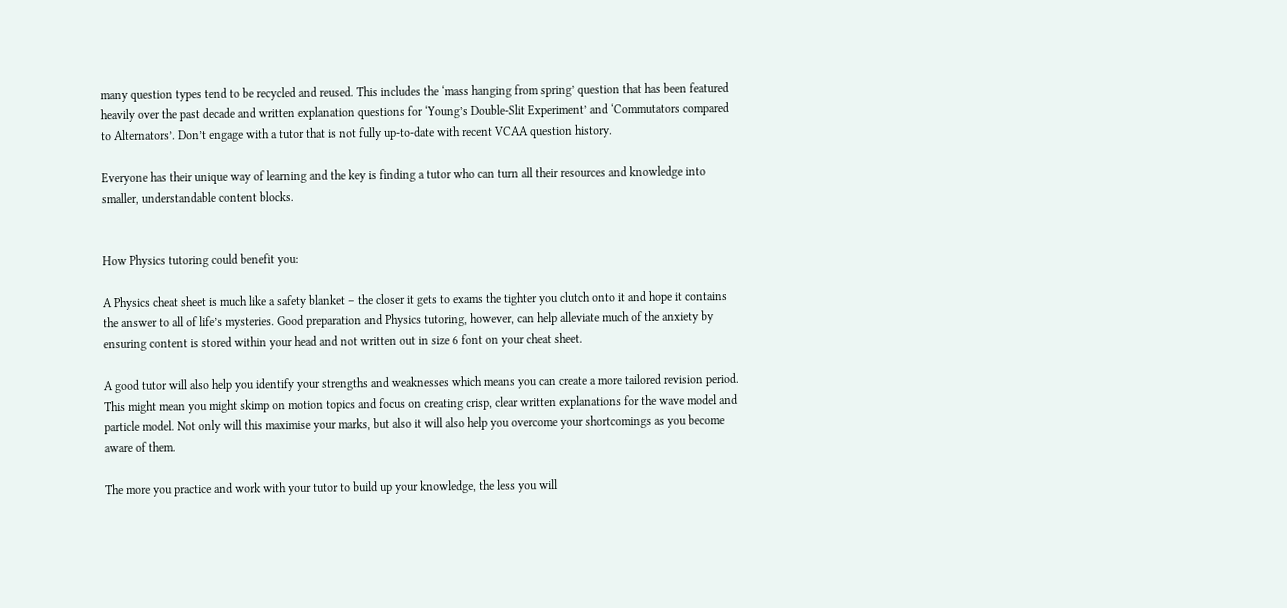many question types tend to be recycled and reused. This includes the ‘mass hanging from spring’ question that has been featured heavily over the past decade and written explanation questions for ‘Young’s Double-Slit Experiment’ and ‘Commutators compared to Alternators’. Don’t engage with a tutor that is not fully up-to-date with recent VCAA question history.

Everyone has their unique way of learning and the key is finding a tutor who can turn all their resources and knowledge into smaller, understandable content blocks.


How Physics tutoring could benefit you:

A Physics cheat sheet is much like a safety blanket – the closer it gets to exams the tighter you clutch onto it and hope it contains the answer to all of life’s mysteries. Good preparation and Physics tutoring, however, can help alleviate much of the anxiety by ensuring content is stored within your head and not written out in size 6 font on your cheat sheet.

A good tutor will also help you identify your strengths and weaknesses which means you can create a more tailored revision period. This might mean you might skimp on motion topics and focus on creating crisp, clear written explanations for the wave model and particle model. Not only will this maximise your marks, but also it will also help you overcome your shortcomings as you become aware of them.

The more you practice and work with your tutor to build up your knowledge, the less you will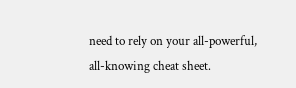need to rely on your all-powerful, all-knowing cheat sheet.